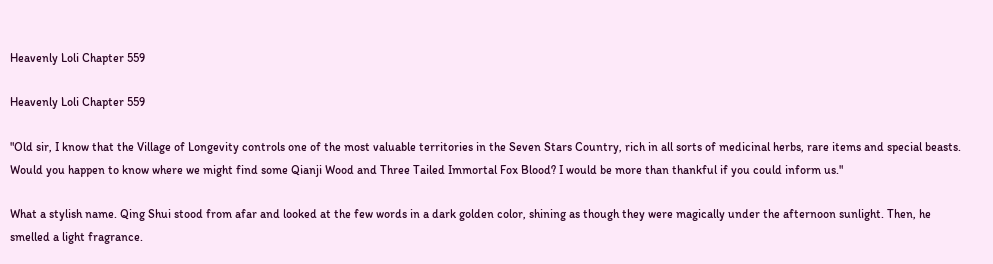Heavenly Loli Chapter 559

Heavenly Loli Chapter 559

"Old sir, I know that the Village of Longevity controls one of the most valuable territories in the Seven Stars Country, rich in all sorts of medicinal herbs, rare items and special beasts. Would you happen to know where we might find some Qianji Wood and Three Tailed Immortal Fox Blood? I would be more than thankful if you could inform us."

What a stylish name. Qing Shui stood from afar and looked at the few words in a dark golden color, shining as though they were magically under the afternoon sunlight. Then, he smelled a light fragrance.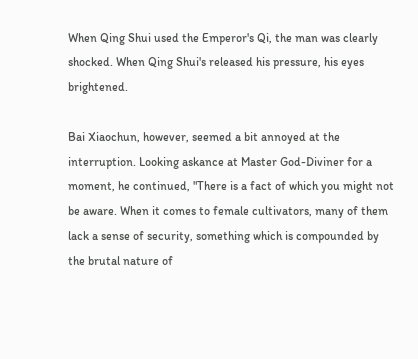When Qing Shui used the Emperor's Qi, the man was clearly shocked. When Qing Shui's released his pressure, his eyes brightened.

Bai Xiaochun, however, seemed a bit annoyed at the interruption. Looking askance at Master God-Diviner for a moment, he continued, "There is a fact of which you might not be aware. When it comes to female cultivators, many of them lack a sense of security, something which is compounded by the brutal nature of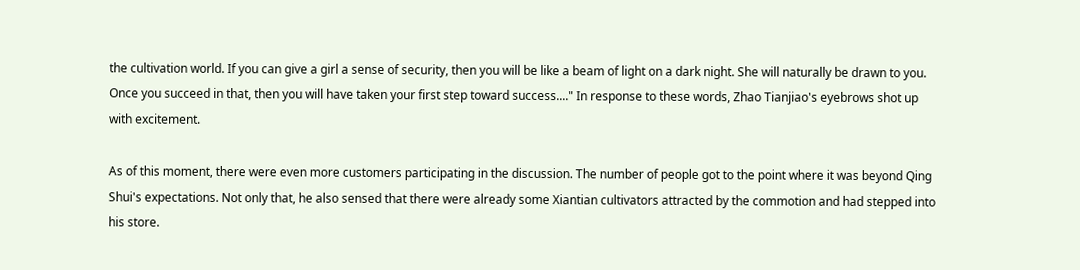the cultivation world. If you can give a girl a sense of security, then you will be like a beam of light on a dark night. She will naturally be drawn to you. Once you succeed in that, then you will have taken your first step toward success...." In response to these words, Zhao Tianjiao's eyebrows shot up with excitement.

As of this moment, there were even more customers participating in the discussion. The number of people got to the point where it was beyond Qing Shui's expectations. Not only that, he also sensed that there were already some Xiantian cultivators attracted by the commotion and had stepped into his store.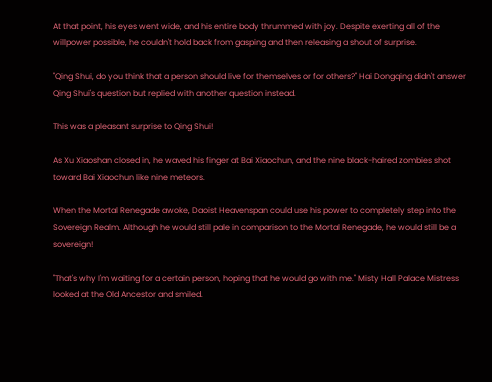At that point, his eyes went wide, and his entire body thrummed with joy. Despite exerting all of the willpower possible, he couldn't hold back from gasping and then releasing a shout of surprise.

"Qing Shui, do you think that a person should live for themselves or for others?" Hai Dongqing didn't answer Qing Shui's question but replied with another question instead.

This was a pleasant surprise to Qing Shui!

As Xu Xiaoshan closed in, he waved his finger at Bai Xiaochun, and the nine black-haired zombies shot toward Bai Xiaochun like nine meteors.

When the Mortal Renegade awoke, Daoist Heavenspan could use his power to completely step into the Sovereign Realm. Although he would still pale in comparison to the Mortal Renegade, he would still be a sovereign!

"That's why I'm waiting for a certain person, hoping that he would go with me." Misty Hall Palace Mistress looked at the Old Ancestor and smiled.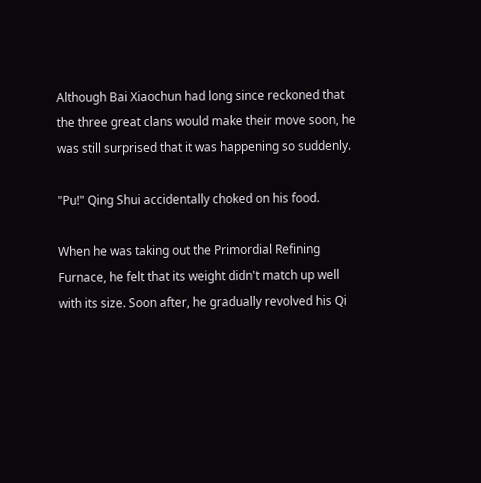Although Bai Xiaochun had long since reckoned that the three great clans would make their move soon, he was still surprised that it was happening so suddenly.

"Pu!" Qing Shui accidentally choked on his food.

When he was taking out the Primordial Refining Furnace, he felt that its weight didn't match up well with its size. Soon after, he gradually revolved his Qi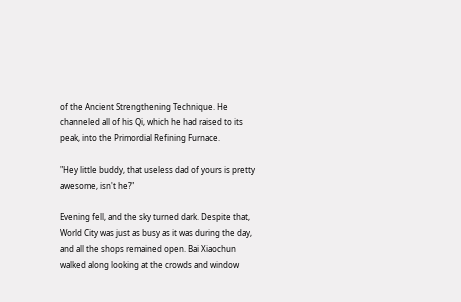of the Ancient Strengthening Technique. He channeled all of his Qi, which he had raised to its peak, into the Primordial Refining Furnace.

"Hey little buddy, that useless dad of yours is pretty awesome, isn't he?"

Evening fell, and the sky turned dark. Despite that, World City was just as busy as it was during the day, and all the shops remained open. Bai Xiaochun walked along looking at the crowds and window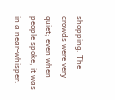shopping. The crowds were very quiet; even when people spoke, it was in a near-whisper.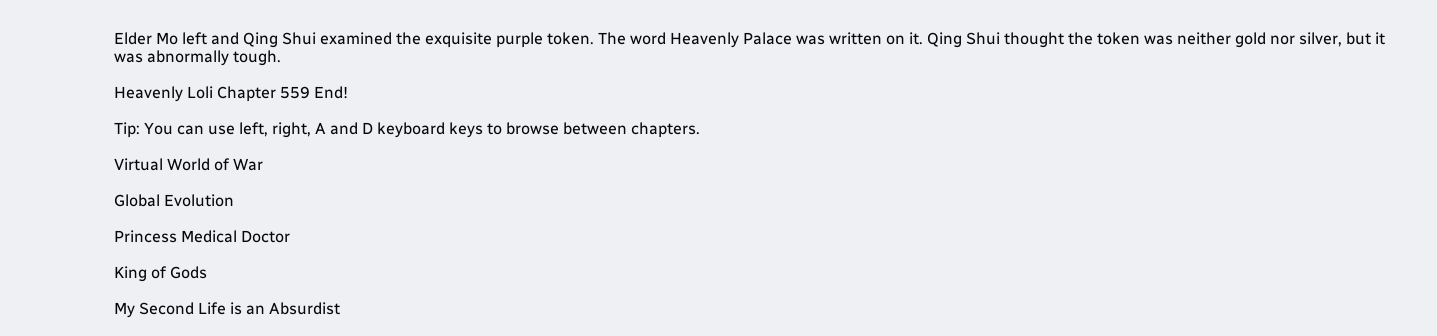Elder Mo left and Qing Shui examined the exquisite purple token. The word Heavenly Palace was written on it. Qing Shui thought the token was neither gold nor silver, but it was abnormally tough.

Heavenly Loli Chapter 559 End!

Tip: You can use left, right, A and D keyboard keys to browse between chapters.

Virtual World of War

Global Evolution

Princess Medical Doctor

King of Gods

My Second Life is an Absurdist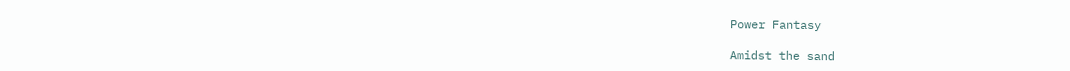Power Fantasy

Amidst the sand